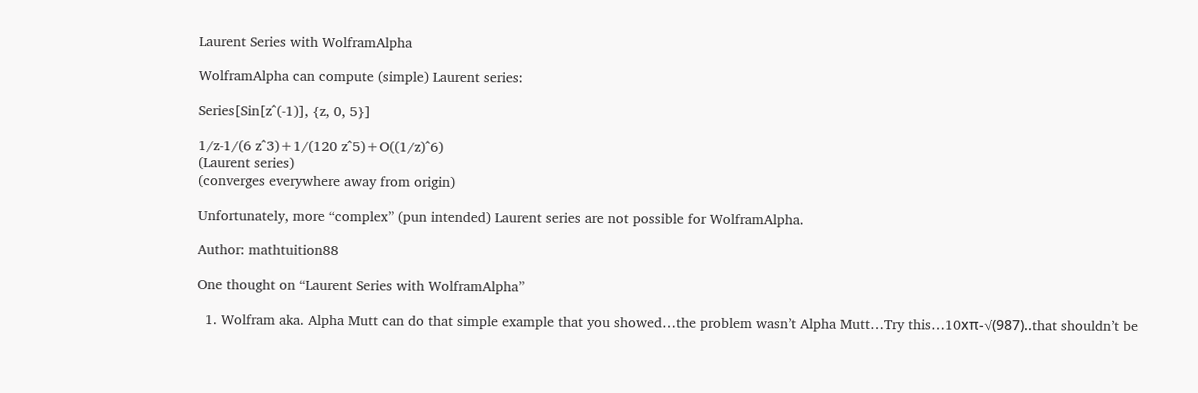Laurent Series with WolframAlpha

WolframAlpha can compute (simple) Laurent series:

Series[Sin[z^(-1)], {z, 0, 5}]

1/z-1/(6 z^3)+1/(120 z^5)+O((1/z)^6)
(Laurent series)
(converges everywhere away from origin)

Unfortunately, more “complex” (pun intended) Laurent series are not possible for WolframAlpha.

Author: mathtuition88

One thought on “Laurent Series with WolframAlpha”

  1. Wolfram aka. Alpha Mutt can do that simple example that you showed…the problem wasn’t Alpha Mutt…Try this…10xπ-√(987)..that shouldn’t be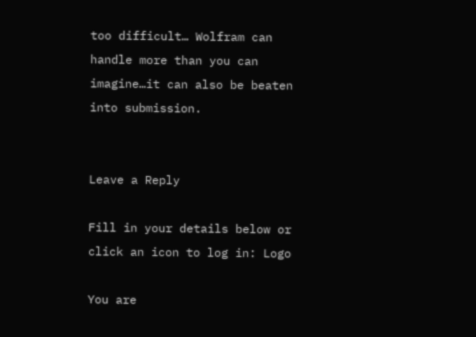too difficult… Wolfram can handle more than you can imagine…it can also be beaten into submission.


Leave a Reply

Fill in your details below or click an icon to log in: Logo

You are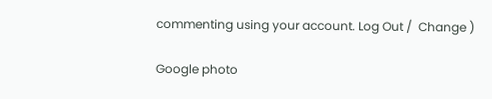commenting using your account. Log Out /  Change )

Google photo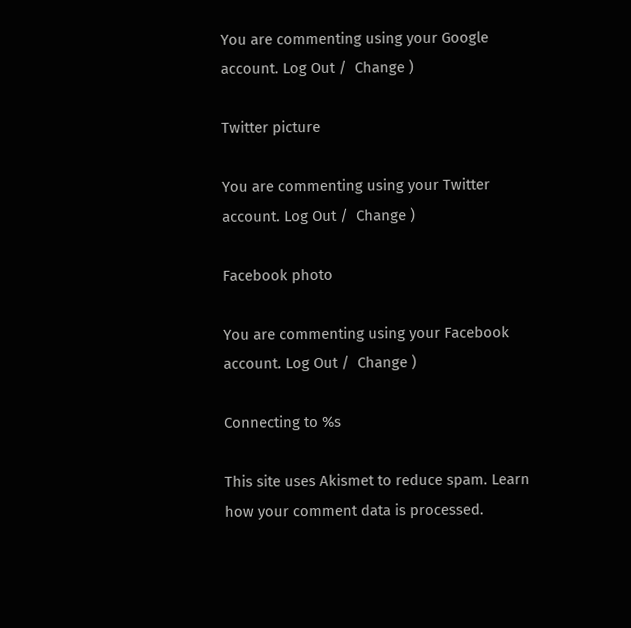You are commenting using your Google account. Log Out /  Change )

Twitter picture

You are commenting using your Twitter account. Log Out /  Change )

Facebook photo

You are commenting using your Facebook account. Log Out /  Change )

Connecting to %s

This site uses Akismet to reduce spam. Learn how your comment data is processed.